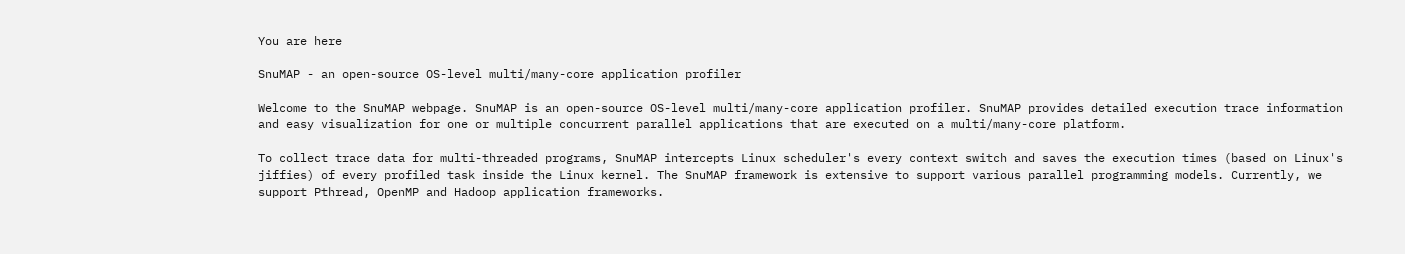You are here

SnuMAP - an open-source OS-level multi/many-core application profiler

Welcome to the SnuMAP webpage. SnuMAP is an open-source OS-level multi/many-core application profiler. SnuMAP provides detailed execution trace information and easy visualization for one or multiple concurrent parallel applications that are executed on a multi/many-core platform.

To collect trace data for multi-threaded programs, SnuMAP intercepts Linux scheduler's every context switch and saves the execution times (based on Linux's jiffies) of every profiled task inside the Linux kernel. The SnuMAP framework is extensive to support various parallel programming models. Currently, we support Pthread, OpenMP and Hadoop application frameworks.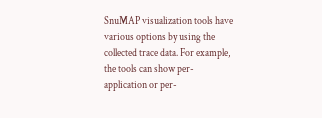SnuMAP visualization tools have various options by using the collected trace data. For example, the tools can show per-application or per-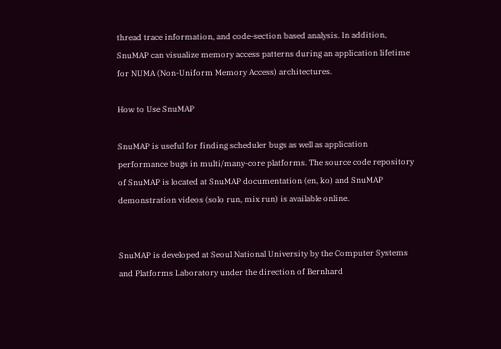thread trace information, and code-section based analysis. In addition, SnuMAP can visualize memory access patterns during an application lifetime for NUMA (Non-Uniform Memory Access) architectures.

How to Use SnuMAP

SnuMAP is useful for finding scheduler bugs as well as application performance bugs in multi/many-core platforms. The source code repository of SnuMAP is located at SnuMAP documentation (en, ko) and SnuMAP demonstration videos (solo run, mix run) is available online.


SnuMAP is developed at Seoul National University by the Computer Systems and Platforms Laboratory under the direction of Bernhard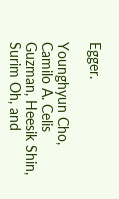Egger.

Younghyun Cho, Camilo A. Celis Guzman, Heesik Shin, Surim Oh, and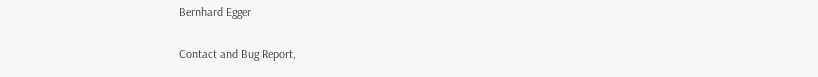Bernhard Egger

Contact and Bug Report,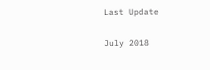Last Update

July 2018